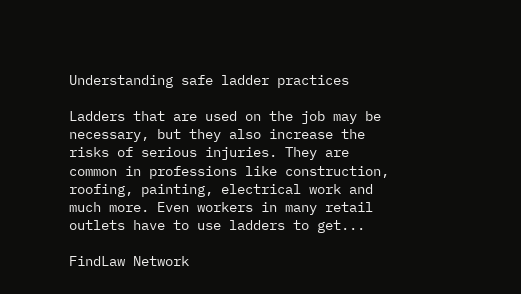Understanding safe ladder practices

Ladders that are used on the job may be necessary, but they also increase the risks of serious injuries. They are common in professions like construction, roofing, painting, electrical work and much more. Even workers in many retail outlets have to use ladders to get...

FindLaw Network